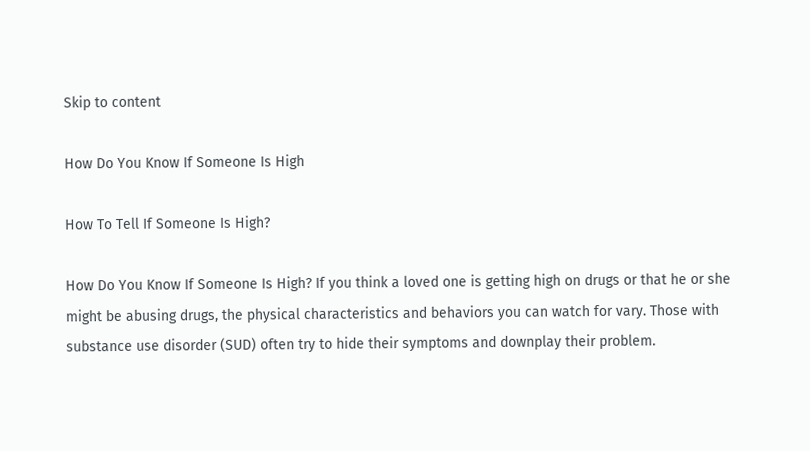Skip to content

How Do You Know If Someone Is High

How To Tell If Someone Is High?

How Do You Know If Someone Is High? If you think a loved one is getting high on drugs or that he or she might be abusing drugs, the physical characteristics and behaviors you can watch for vary. Those with substance use disorder (SUD) often try to hide their symptoms and downplay their problem.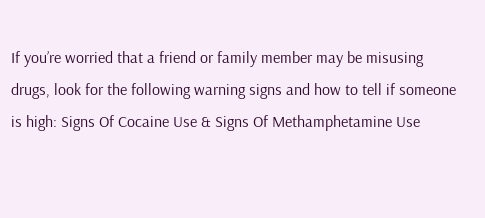If you’re worried that a friend or family member may be misusing drugs, look for the following warning signs and how to tell if someone is high: Signs Of Cocaine Use & Signs Of Methamphetamine Use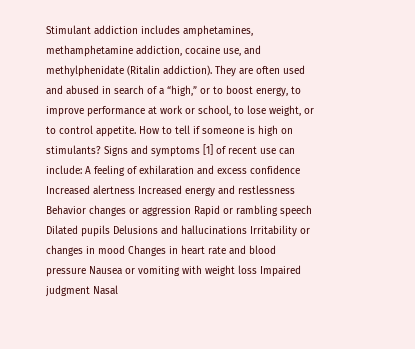Stimulant addiction includes amphetamines, methamphetamine addiction, cocaine use, and methylphenidate (Ritalin addiction). They are often used and abused in search of a “high,” or to boost energy, to improve performance at work or school, to lose weight, or to control appetite. How to tell if someone is high on stimulants? Signs and symptoms [1] of recent use can include: A feeling of exhilaration and excess confidence Increased alertness Increased energy and restlessness Behavior changes or aggression Rapid or rambling speech Dilated pupils Delusions and hallucinations Irritability or changes in mood Changes in heart rate and blood pressure Nausea or vomiting with weight loss Impaired judgment Nasal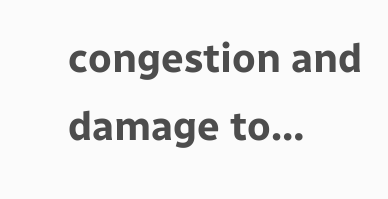congestion and damage to…